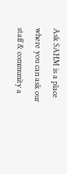Ask SAHM is a place where you can ask our staff & community a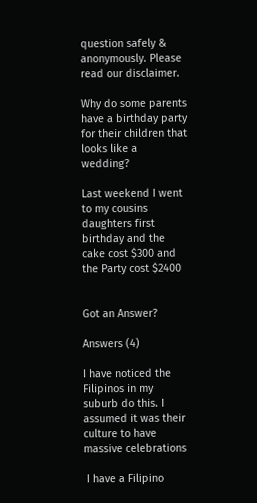question safely & anonymously. Please read our disclaimer.

Why do some parents have a birthday party for their children that looks like a wedding?

Last weekend I went to my cousins daughters first birthday and the cake cost $300 and the Party cost $2400


Got an Answer?

Answers (4)

I have noticed the Filipinos in my suburb do this. I assumed it was their culture to have massive celebrations

 I have a Filipino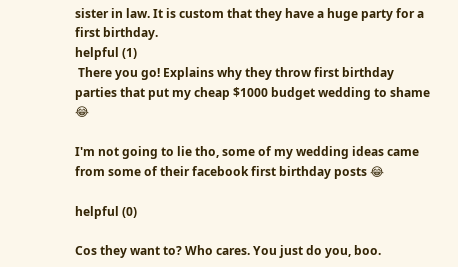sister in law. It is custom that they have a huge party for a first birthday.
helpful (1)
 There you go! Explains why they throw first birthday parties that put my cheap $1000 budget wedding to shame 😂

I'm not going to lie tho, some of my wedding ideas came from some of their facebook first birthday posts 😂

helpful (0)

Cos they want to? Who cares. You just do you, boo.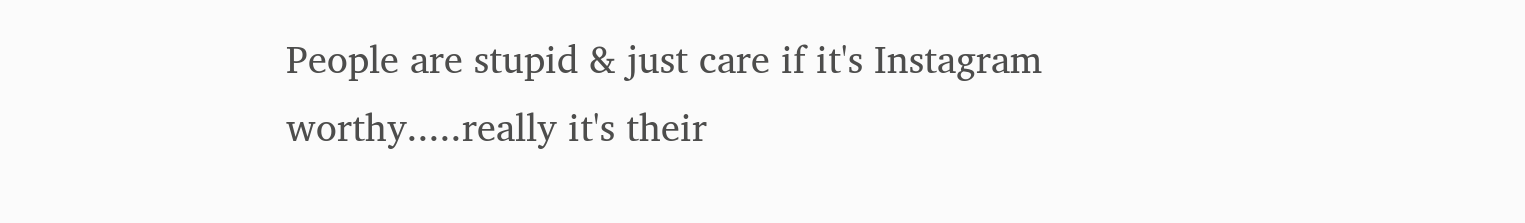People are stupid & just care if it's Instagram worthy.....really it's their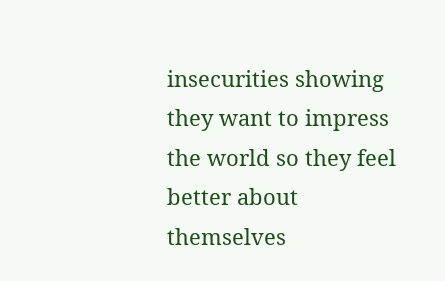insecurities showing they want to impress the world so they feel better about themselves